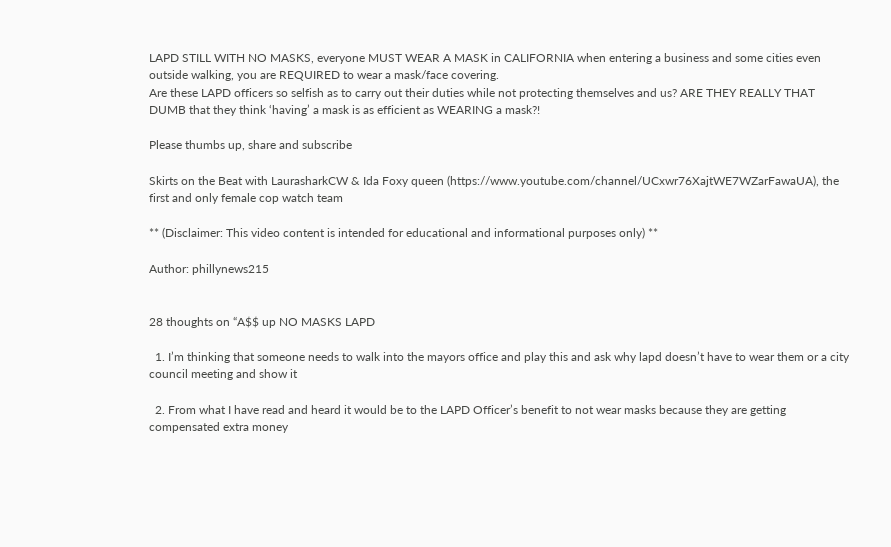LAPD STILL WITH NO MASKS, everyone MUST WEAR A MASK in CALIFORNIA when entering a business and some cities even outside walking, you are REQUIRED to wear a mask/face covering.
Are these LAPD officers so selfish as to carry out their duties while not protecting themselves and us? ARE THEY REALLY THAT DUMB that they think ‘having’ a mask is as efficient as WEARING a mask?!

Please thumbs up, share and subscribe

Skirts on the Beat with LaurasharkCW & Ida Foxy queen (https://www.youtube.com/channel/UCxwr76XajtWE7WZarFawaUA), the first and only female cop watch team

** (Disclaimer: This video content is intended for educational and informational purposes only) **

Author: phillynews215


28 thoughts on “A$$ up NO MASKS LAPD

  1. I’m thinking that someone needs to walk into the mayors office and play this and ask why lapd doesn’t have to wear them or a city council meeting and show it

  2. From what I have read and heard it would be to the LAPD Officer’s benefit to not wear masks because they are getting compensated extra money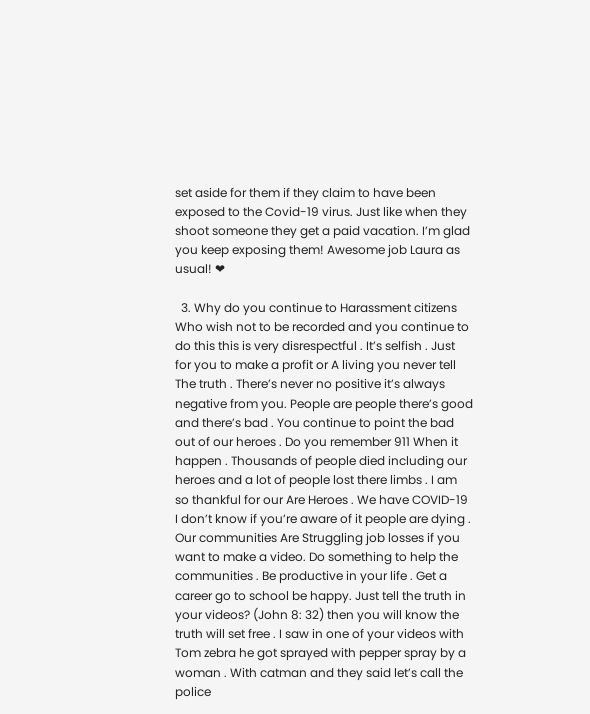set aside for them if they claim to have been exposed to the Covid-19 virus. Just like when they shoot someone they get a paid vacation. I’m glad you keep exposing them! Awesome job Laura as usual! ❤

  3. Why do you continue to Harassment citizens Who wish not to be recorded and you continue to do this this is very disrespectful . It’s selfish . Just for you to make a profit or A living you never tell The truth . There’s never no positive it’s always negative from you. People are people there’s good and there’s bad . You continue to point the bad out of our heroes . Do you remember 911 When it happen . Thousands of people died including our heroes and a lot of people lost there limbs . I am so thankful for our Are Heroes . We have COVID-19 I don’t know if you’re aware of it people are dying . Our communities Are Struggling job losses if you want to make a video. Do something to help the communities . Be productive in your life . Get a career go to school be happy. Just tell the truth in your videos? (John 8: 32) then you will know the truth will set free . I saw in one of your videos with Tom zebra he got sprayed with pepper spray by a woman . With catman and they said let’s call the police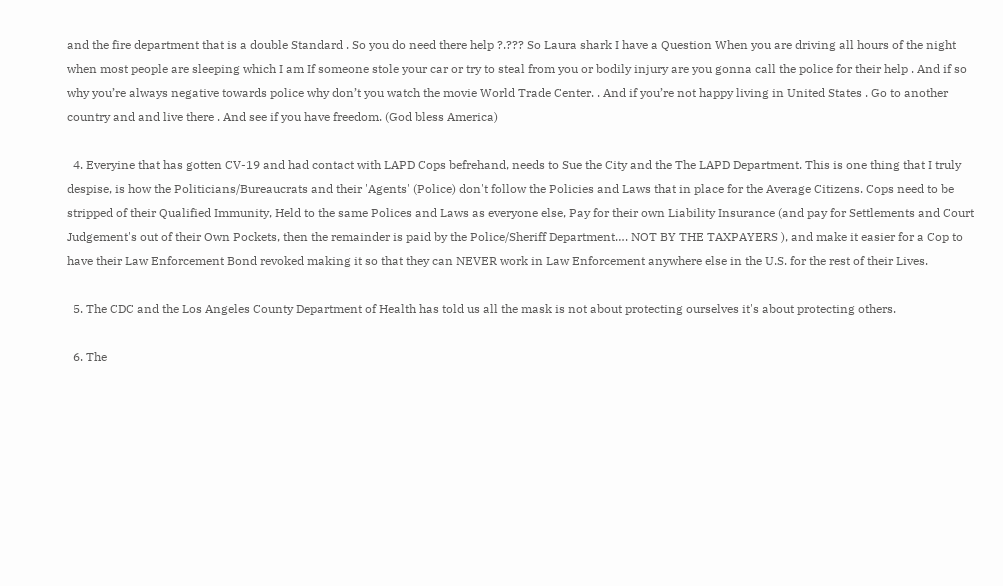and the fire department that is a double Standard . So you do need there help ?.??? So Laura shark I have a Question When you are driving all hours of the night when most people are sleeping which I am If someone stole your car or try to steal from you or bodily injury are you gonna call the police for their help . And if so why you’re always negative towards police why don’t you watch the movie World Trade Center. . And if you’re not happy living in United States . Go to another country and and live there . And see if you have freedom. (God bless America)

  4. Everyine that has gotten CV-19 and had contact with LAPD Cops befrehand, needs to Sue the City and the The LAPD Department. This is one thing that I truly despise, is how the Politicians/Bureaucrats and their 'Agents' (Police) don't follow the Policies and Laws that in place for the Average Citizens. Cops need to be stripped of their Qualified Immunity, Held to the same Polices and Laws as everyone else, Pay for their own Liability Insurance (and pay for Settlements and Court Judgement's out of their Own Pockets, then the remainder is paid by the Police/Sheriff Department…. NOT BY THE TAXPAYERS ), and make it easier for a Cop to have their Law Enforcement Bond revoked making it so that they can NEVER work in Law Enforcement anywhere else in the U.S. for the rest of their Lives.

  5. The CDC and the Los Angeles County Department of Health has told us all the mask is not about protecting ourselves it's about protecting others.

  6. The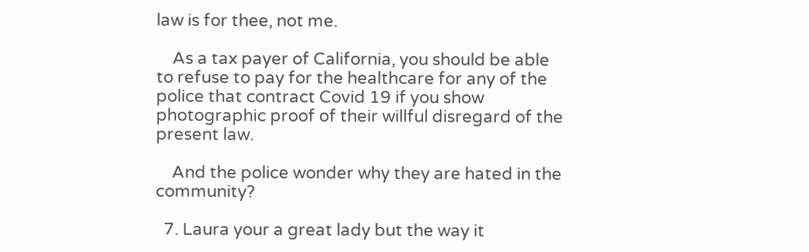law is for thee, not me.

    As a tax payer of California, you should be able to refuse to pay for the healthcare for any of the police that contract Covid 19 if you show photographic proof of their willful disregard of the present law.

    And the police wonder why they are hated in the community?

  7. Laura your a great lady but the way it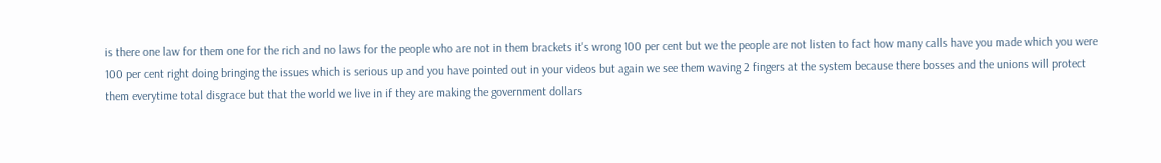is there one law for them one for the rich and no laws for the people who are not in them brackets it's wrong 100 per cent but we the people are not listen to fact how many calls have you made which you were 100 per cent right doing bringing the issues which is serious up and you have pointed out in your videos but again we see them waving 2 fingers at the system because there bosses and the unions will protect them everytime total disgrace but that the world we live in if they are making the government dollars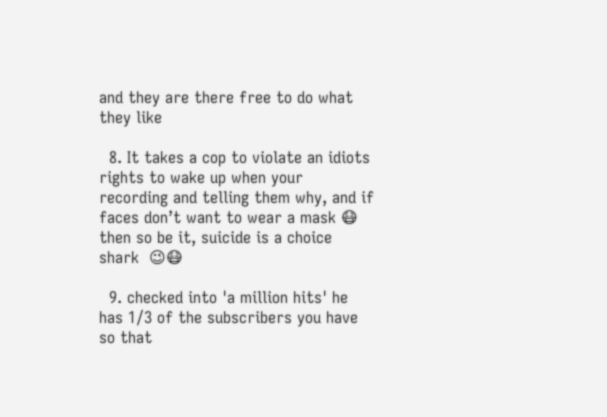and they are there free to do what they like

  8. It takes a cop to violate an idiots rights to wake up when your recording and telling them why, and if  faces don’t want to wear a mask 😷 then so be it, suicide is a choice shark  😉😷

  9. checked into 'a million hits' he has 1/3 of the subscribers you have so that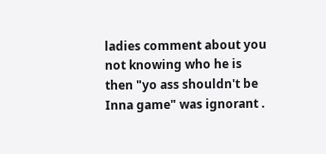ladies comment about you not knowing who he is then "yo ass shouldn't be Inna game" was ignorant .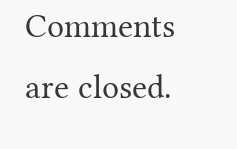Comments are closed.